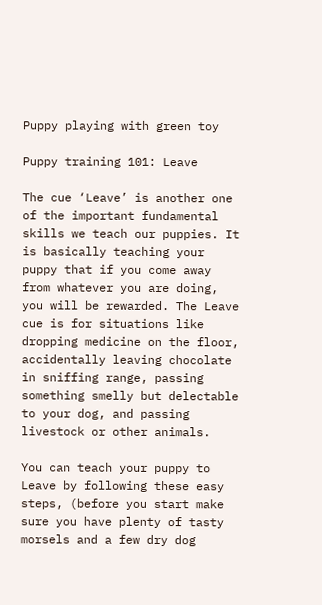Puppy playing with green toy

Puppy training 101: Leave

The cue ‘Leave’ is another one of the important fundamental skills we teach our puppies. It is basically teaching your puppy that if you come away from whatever you are doing, you will be rewarded. The Leave cue is for situations like dropping medicine on the floor, accidentally leaving chocolate in sniffing range, passing something smelly but delectable to your dog, and passing livestock or other animals.

You can teach your puppy to Leave by following these easy steps, (before you start make sure you have plenty of tasty morsels and a few dry dog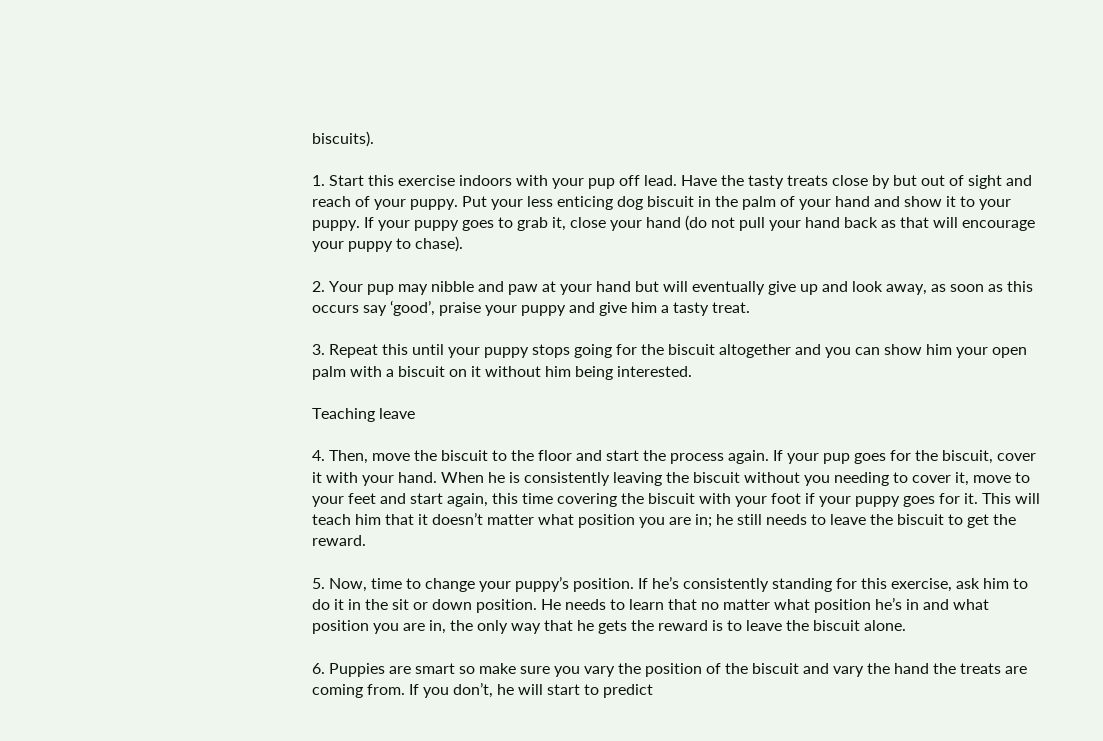biscuits).

1. Start this exercise indoors with your pup off lead. Have the tasty treats close by but out of sight and reach of your puppy. Put your less enticing dog biscuit in the palm of your hand and show it to your puppy. If your puppy goes to grab it, close your hand (do not pull your hand back as that will encourage your puppy to chase).

2. Your pup may nibble and paw at your hand but will eventually give up and look away, as soon as this occurs say ‘good’, praise your puppy and give him a tasty treat.

3. Repeat this until your puppy stops going for the biscuit altogether and you can show him your open palm with a biscuit on it without him being interested.

Teaching leave

4. Then, move the biscuit to the floor and start the process again. If your pup goes for the biscuit, cover it with your hand. When he is consistently leaving the biscuit without you needing to cover it, move to your feet and start again, this time covering the biscuit with your foot if your puppy goes for it. This will teach him that it doesn’t matter what position you are in; he still needs to leave the biscuit to get the reward.

5. Now, time to change your puppy’s position. If he’s consistently standing for this exercise, ask him to do it in the sit or down position. He needs to learn that no matter what position he’s in and what position you are in, the only way that he gets the reward is to leave the biscuit alone.

6. Puppies are smart so make sure you vary the position of the biscuit and vary the hand the treats are coming from. If you don’t, he will start to predict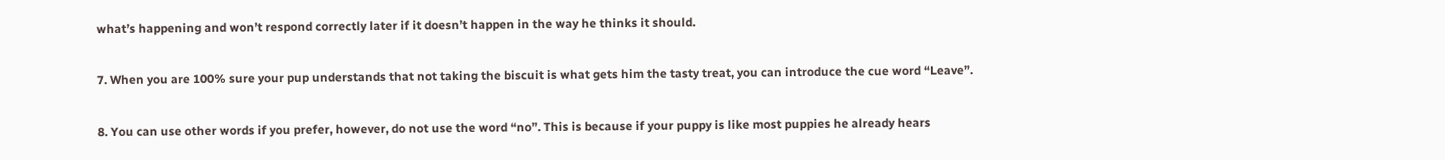what’s happening and won’t respond correctly later if it doesn’t happen in the way he thinks it should.

7. When you are 100% sure your pup understands that not taking the biscuit is what gets him the tasty treat, you can introduce the cue word “Leave”.

8. You can use other words if you prefer, however, do not use the word “no”. This is because if your puppy is like most puppies he already hears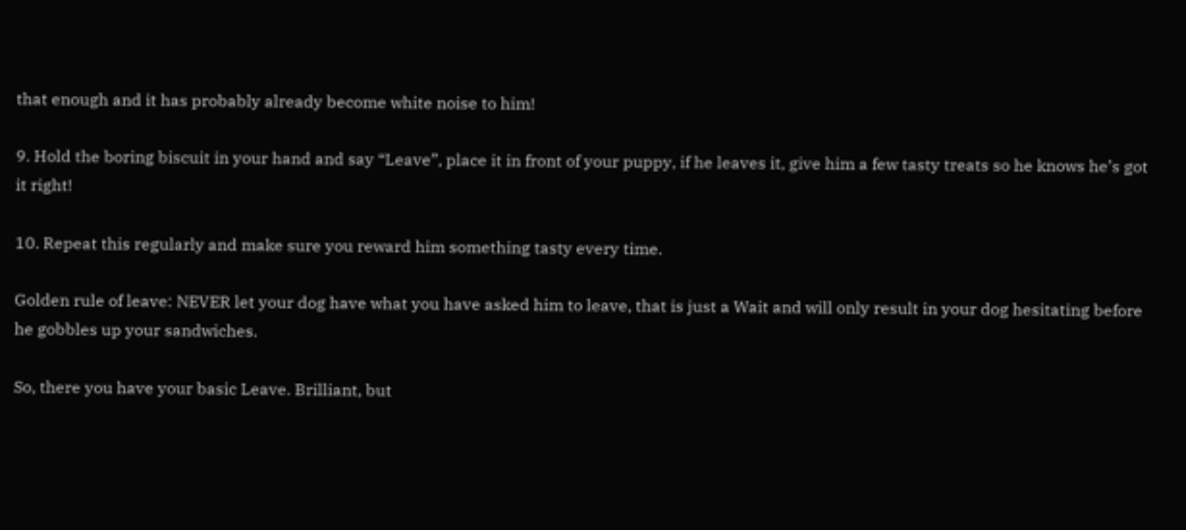that enough and it has probably already become white noise to him!

9. Hold the boring biscuit in your hand and say “Leave”, place it in front of your puppy, if he leaves it, give him a few tasty treats so he knows he’s got it right!

10. Repeat this regularly and make sure you reward him something tasty every time.

Golden rule of leave: NEVER let your dog have what you have asked him to leave, that is just a Wait and will only result in your dog hesitating before he gobbles up your sandwiches.

So, there you have your basic Leave. Brilliant, but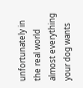unfortunately in the real world almost everything your dog wants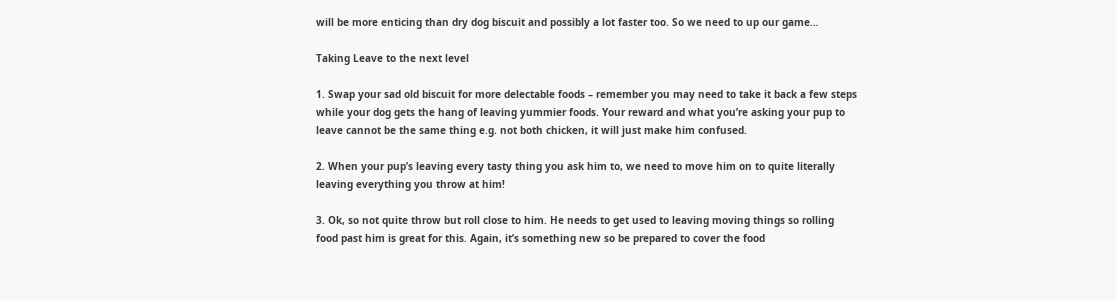will be more enticing than dry dog biscuit and possibly a lot faster too. So we need to up our game…

Taking Leave to the next level

1. Swap your sad old biscuit for more delectable foods – remember you may need to take it back a few steps while your dog gets the hang of leaving yummier foods. Your reward and what you’re asking your pup to leave cannot be the same thing e.g. not both chicken, it will just make him confused.

2. When your pup’s leaving every tasty thing you ask him to, we need to move him on to quite literally leaving everything you throw at him!

3. Ok, so not quite throw but roll close to him. He needs to get used to leaving moving things so rolling food past him is great for this. Again, it’s something new so be prepared to cover the food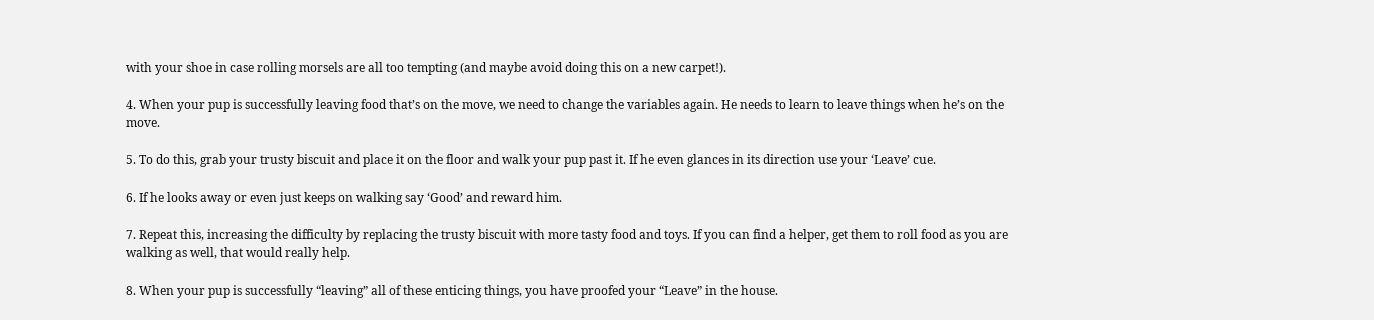with your shoe in case rolling morsels are all too tempting (and maybe avoid doing this on a new carpet!).

4. When your pup is successfully leaving food that’s on the move, we need to change the variables again. He needs to learn to leave things when he’s on the move.

5. To do this, grab your trusty biscuit and place it on the floor and walk your pup past it. If he even glances in its direction use your ‘Leave’ cue.

6. If he looks away or even just keeps on walking say ‘Good’ and reward him.

7. Repeat this, increasing the difficulty by replacing the trusty biscuit with more tasty food and toys. If you can find a helper, get them to roll food as you are walking as well, that would really help.

8. When your pup is successfully “leaving” all of these enticing things, you have proofed your “Leave” in the house.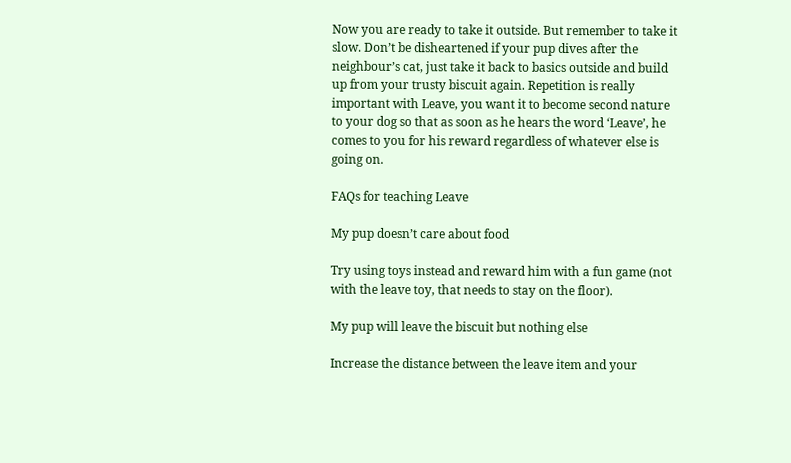Now you are ready to take it outside. But remember to take it slow. Don’t be disheartened if your pup dives after the neighbour’s cat, just take it back to basics outside and build up from your trusty biscuit again. Repetition is really important with Leave, you want it to become second nature to your dog so that as soon as he hears the word ‘Leave’, he comes to you for his reward regardless of whatever else is going on.

FAQs for teaching Leave

My pup doesn’t care about food

Try using toys instead and reward him with a fun game (not with the leave toy, that needs to stay on the floor).

My pup will leave the biscuit but nothing else

Increase the distance between the leave item and your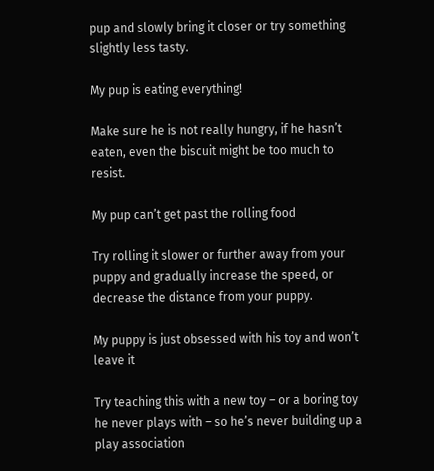pup and slowly bring it closer or try something slightly less tasty.

My pup is eating everything!

Make sure he is not really hungry, if he hasn’t eaten, even the biscuit might be too much to resist.

My pup can’t get past the rolling food

Try rolling it slower or further away from your puppy and gradually increase the speed, or decrease the distance from your puppy.

My puppy is just obsessed with his toy and won’t leave it

Try teaching this with a new toy – or a boring toy he never plays with – so he’s never building up a play association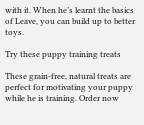with it. When he’s learnt the basics of Leave, you can build up to better toys.

Try these puppy training treats

These grain-free, natural treats are perfect for motivating your puppy while he is training. Order now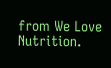from We Love Nutrition.